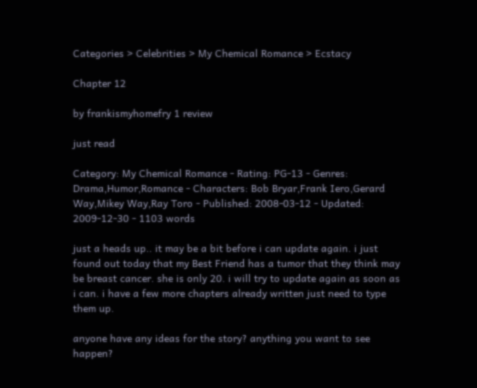Categories > Celebrities > My Chemical Romance > Ecstacy

Chapter 12

by frankismyhomefry 1 review

just read

Category: My Chemical Romance - Rating: PG-13 - Genres: Drama,Humor,Romance - Characters: Bob Bryar,Frank Iero,Gerard Way,Mikey Way,Ray Toro - Published: 2008-03-12 - Updated: 2009-12-30 - 1103 words

just a heads up.. it may be a bit before i can update again. i just found out today that my Best Friend has a tumor that they think may be breast cancer. she is only 20. i will try to update again as soon as i can. i have a few more chapters already written just need to type them up.

anyone have any ideas for the story? anything you want to see happen?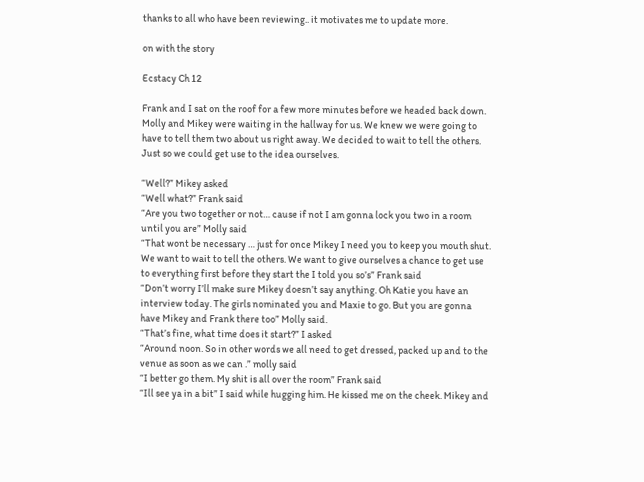thanks to all who have been reviewing.. it motivates me to update more.

on with the story

Ecstacy Ch 12

Frank and I sat on the roof for a few more minutes before we headed back down. Molly and Mikey were waiting in the hallway for us. We knew we were going to have to tell them two about us right away. We decided to wait to tell the others. Just so we could get use to the idea ourselves.

“Well?” Mikey asked
“Well what?” Frank said
“Are you two together or not… cause if not I am gonna lock you two in a room until you are” Molly said
“That wont be necessary … just for once Mikey I need you to keep you mouth shut. We want to wait to tell the others. We want to give ourselves a chance to get use to everything first before they start the I told you so’s” Frank said
“Don’t worry I’ll make sure Mikey doesn’t say anything. Oh Katie you have an interview today. The girls nominated you and Maxie to go. But you are gonna have Mikey and Frank there too” Molly said.
“That’s fine, what time does it start?” I asked
“Around noon. So in other words we all need to get dressed, packed up and to the venue as soon as we can .” molly said
“I better go them. My shit is all over the room” Frank said
“Ill see ya in a bit” I said while hugging him. He kissed me on the cheek. Mikey and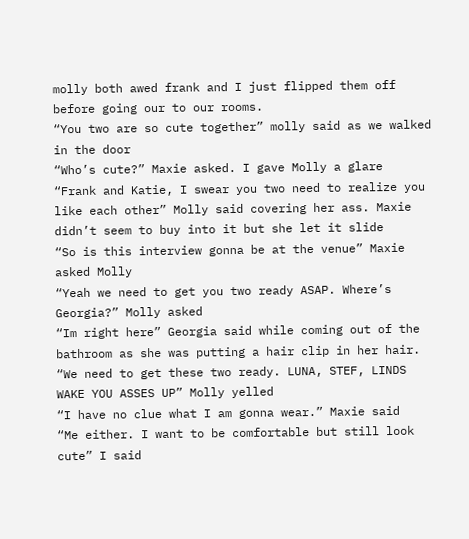molly both awed frank and I just flipped them off before going our to our rooms.
“You two are so cute together” molly said as we walked in the door
“Who’s cute?” Maxie asked. I gave Molly a glare
“Frank and Katie, I swear you two need to realize you like each other” Molly said covering her ass. Maxie didn’t seem to buy into it but she let it slide
“So is this interview gonna be at the venue” Maxie asked Molly
“Yeah we need to get you two ready ASAP. Where’s Georgia?” Molly asked
“Im right here” Georgia said while coming out of the bathroom as she was putting a hair clip in her hair.
“We need to get these two ready. LUNA, STEF, LINDS WAKE YOU ASSES UP” Molly yelled
“I have no clue what I am gonna wear.” Maxie said
“Me either. I want to be comfortable but still look cute” I said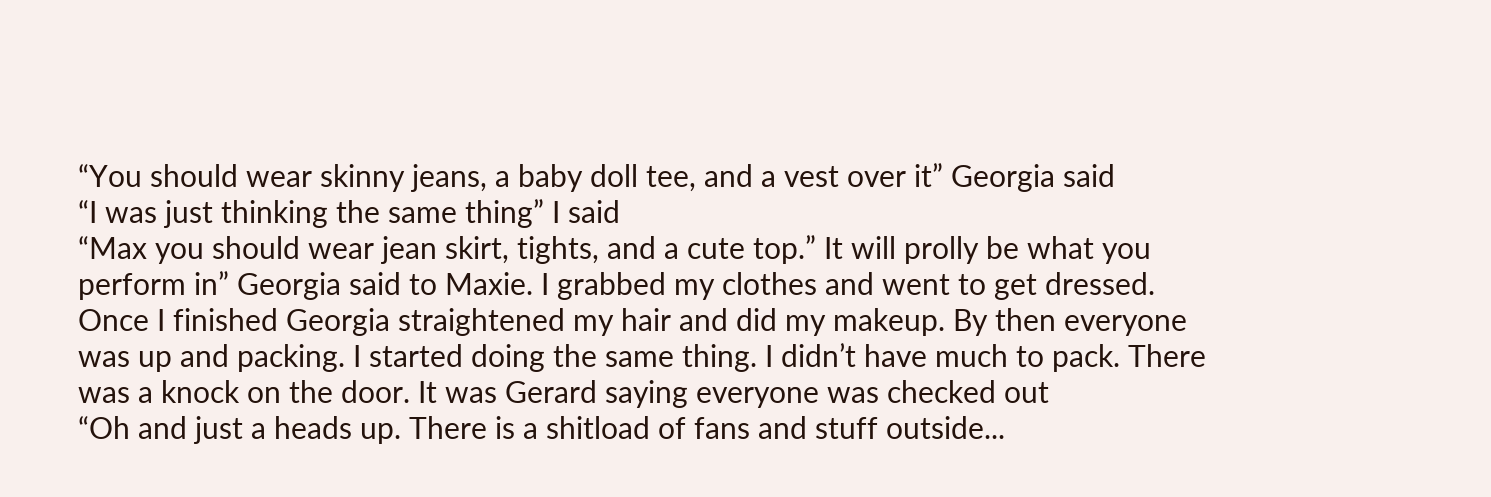“You should wear skinny jeans, a baby doll tee, and a vest over it” Georgia said
“I was just thinking the same thing” I said
“Max you should wear jean skirt, tights, and a cute top.” It will prolly be what you perform in” Georgia said to Maxie. I grabbed my clothes and went to get dressed. Once I finished Georgia straightened my hair and did my makeup. By then everyone was up and packing. I started doing the same thing. I didn’t have much to pack. There was a knock on the door. It was Gerard saying everyone was checked out
“Oh and just a heads up. There is a shitload of fans and stuff outside...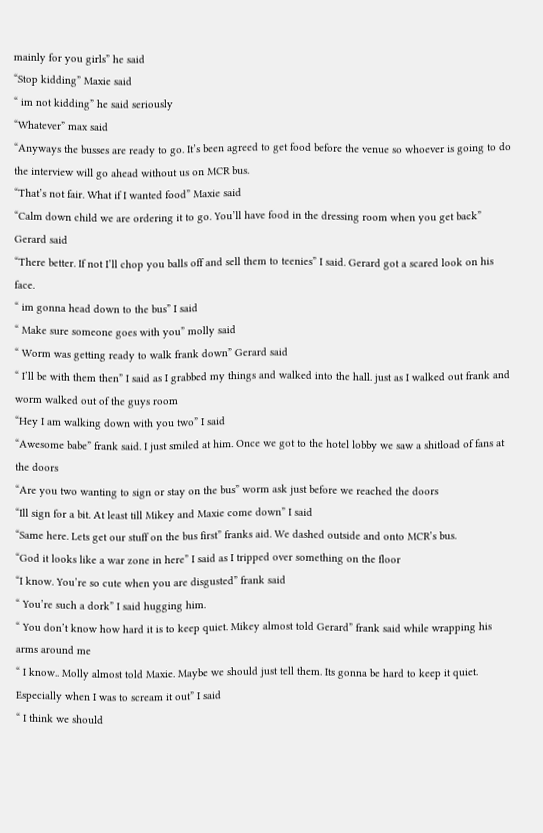mainly for you girls” he said
“Stop kidding” Maxie said
“ im not kidding” he said seriously
“Whatever” max said
“Anyways the busses are ready to go. It’s been agreed to get food before the venue so whoever is going to do the interview will go ahead without us on MCR bus.
“That’s not fair. What if I wanted food” Maxie said
“Calm down child we are ordering it to go. You’ll have food in the dressing room when you get back” Gerard said
“There better. If not I’ll chop you balls off and sell them to teenies” I said. Gerard got a scared look on his face.
“ im gonna head down to the bus” I said
“ Make sure someone goes with you” molly said
“ Worm was getting ready to walk frank down” Gerard said
“ I’ll be with them then” I said as I grabbed my things and walked into the hall. just as I walked out frank and worm walked out of the guys room
“Hey I am walking down with you two” I said
“Awesome babe” frank said. I just smiled at him. Once we got to the hotel lobby we saw a shitload of fans at the doors
“Are you two wanting to sign or stay on the bus” worm ask just before we reached the doors
“Ill sign for a bit. At least till Mikey and Maxie come down” I said
“Same here. Lets get our stuff on the bus first” franks aid. We dashed outside and onto MCR’s bus.
“God it looks like a war zone in here” I said as I tripped over something on the floor
“I know. You’re so cute when you are disgusted” frank said
“ You’re such a dork” I said hugging him.
“ You don’t know how hard it is to keep quiet. Mikey almost told Gerard” frank said while wrapping his arms around me
“ I know.. Molly almost told Maxie. Maybe we should just tell them. Its gonna be hard to keep it quiet. Especially when I was to scream it out” I said
“ I think we should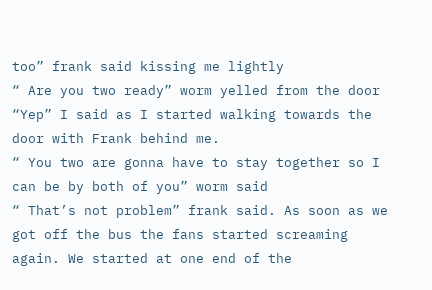too” frank said kissing me lightly
“ Are you two ready” worm yelled from the door
“Yep” I said as I started walking towards the door with Frank behind me.
“ You two are gonna have to stay together so I can be by both of you” worm said
“ That’s not problem” frank said. As soon as we got off the bus the fans started screaming again. We started at one end of the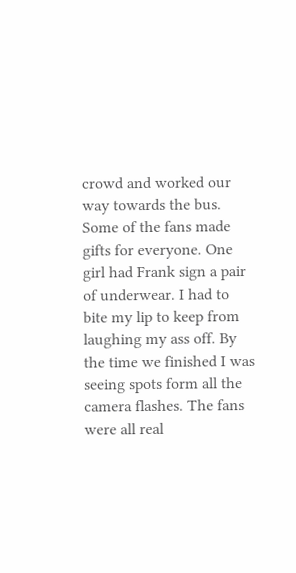crowd and worked our way towards the bus. Some of the fans made gifts for everyone. One girl had Frank sign a pair of underwear. I had to bite my lip to keep from laughing my ass off. By the time we finished I was seeing spots form all the camera flashes. The fans were all real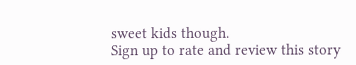sweet kids though.
Sign up to rate and review this story